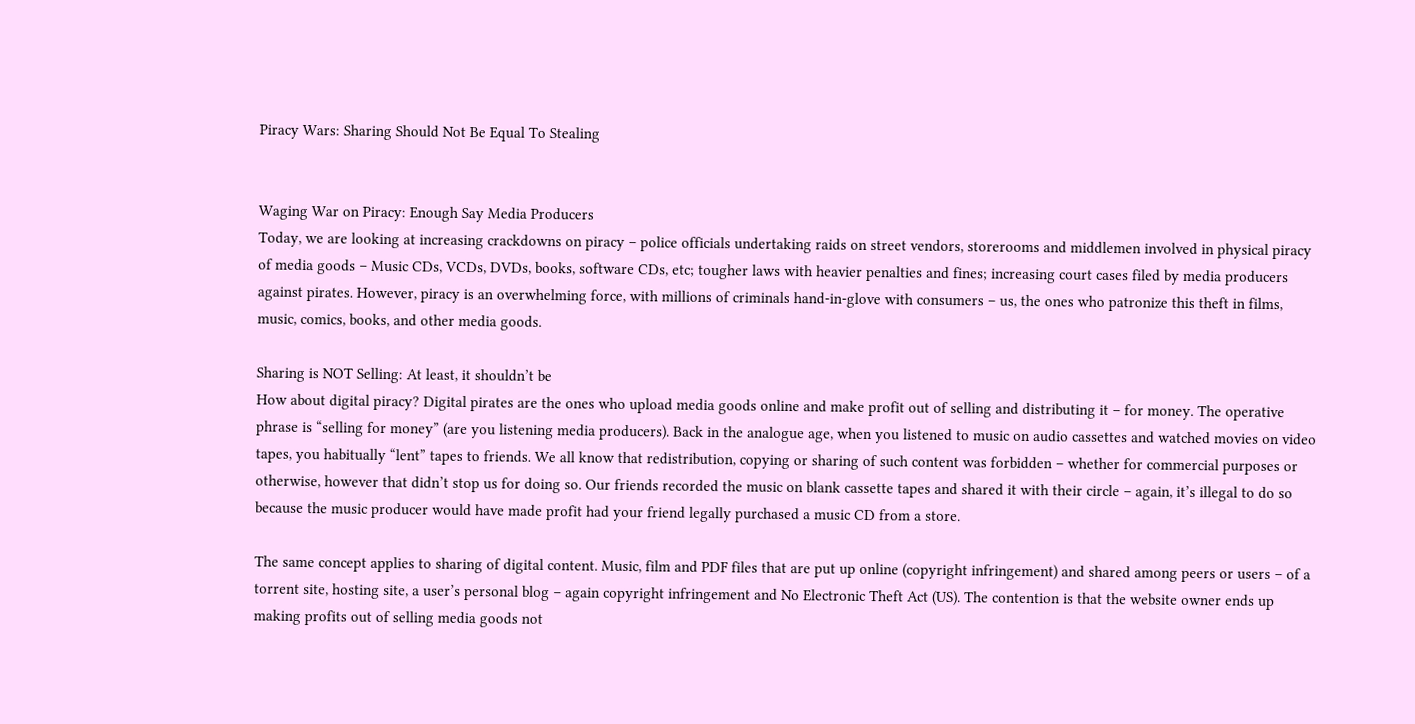Piracy Wars: Sharing Should Not Be Equal To Stealing


Waging War on Piracy: Enough Say Media Producers
Today, we are looking at increasing crackdowns on piracy – police officials undertaking raids on street vendors, storerooms and middlemen involved in physical piracy of media goods – Music CDs, VCDs, DVDs, books, software CDs, etc; tougher laws with heavier penalties and fines; increasing court cases filed by media producers against pirates. However, piracy is an overwhelming force, with millions of criminals hand-in-glove with consumers – us, the ones who patronize this theft in films, music, comics, books, and other media goods.

Sharing is NOT Selling: At least, it shouldn’t be
How about digital piracy? Digital pirates are the ones who upload media goods online and make profit out of selling and distributing it – for money. The operative phrase is “selling for money” (are you listening media producers). Back in the analogue age, when you listened to music on audio cassettes and watched movies on video tapes, you habitually “lent” tapes to friends. We all know that redistribution, copying or sharing of such content was forbidden – whether for commercial purposes or otherwise, however that didn’t stop us for doing so. Our friends recorded the music on blank cassette tapes and shared it with their circle – again, it’s illegal to do so because the music producer would have made profit had your friend legally purchased a music CD from a store.

The same concept applies to sharing of digital content. Music, film and PDF files that are put up online (copyright infringement) and shared among peers or users – of a torrent site, hosting site, a user’s personal blog – again copyright infringement and No Electronic Theft Act (US). The contention is that the website owner ends up making profits out of selling media goods not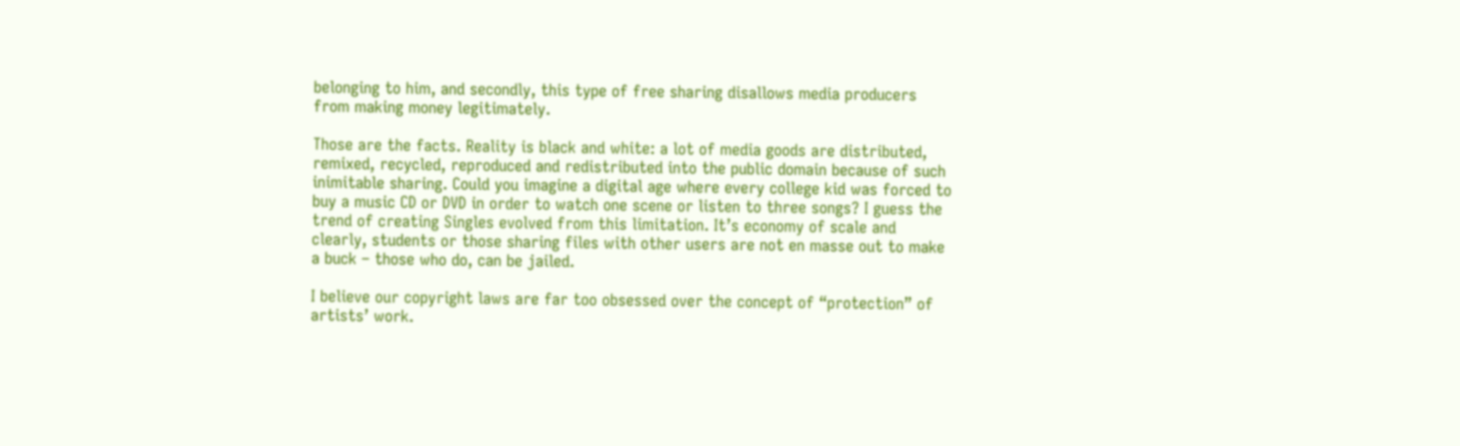belonging to him, and secondly, this type of free sharing disallows media producers from making money legitimately.

Those are the facts. Reality is black and white: a lot of media goods are distributed, remixed, recycled, reproduced and redistributed into the public domain because of such inimitable sharing. Could you imagine a digital age where every college kid was forced to buy a music CD or DVD in order to watch one scene or listen to three songs? I guess the trend of creating Singles evolved from this limitation. It’s economy of scale and clearly, students or those sharing files with other users are not en masse out to make a buck – those who do, can be jailed.

I believe our copyright laws are far too obsessed over the concept of “protection” of artists’ work.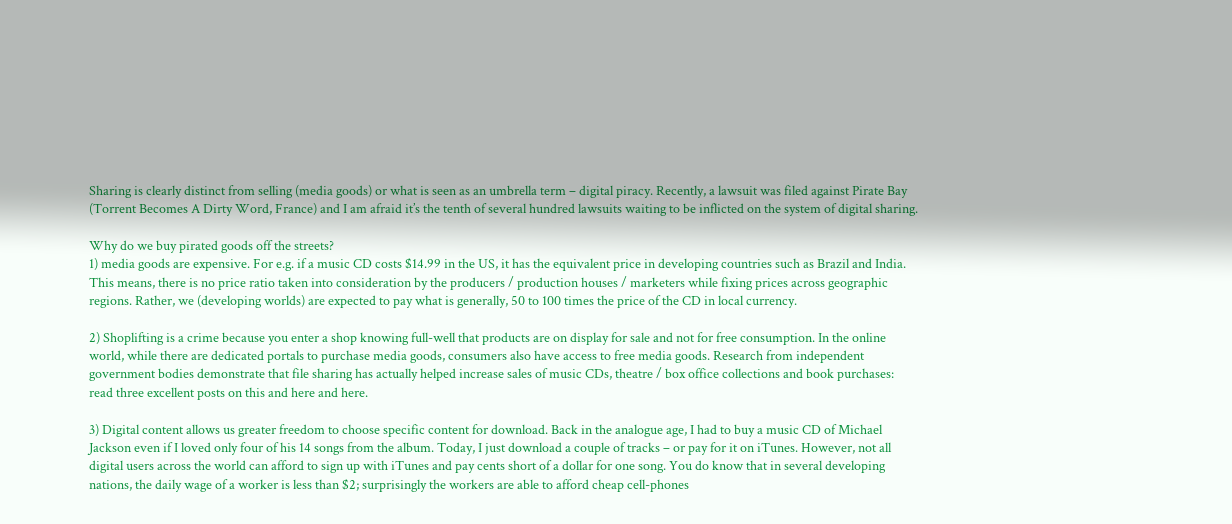Sharing is clearly distinct from selling (media goods) or what is seen as an umbrella term – digital piracy. Recently, a lawsuit was filed against Pirate Bay (Torrent Becomes A Dirty Word, France) and I am afraid it’s the tenth of several hundred lawsuits waiting to be inflicted on the system of digital sharing.

Why do we buy pirated goods off the streets?
1) media goods are expensive. For e.g. if a music CD costs $14.99 in the US, it has the equivalent price in developing countries such as Brazil and India. This means, there is no price ratio taken into consideration by the producers / production houses / marketers while fixing prices across geographic regions. Rather, we (developing worlds) are expected to pay what is generally, 50 to 100 times the price of the CD in local currency.

2) Shoplifting is a crime because you enter a shop knowing full-well that products are on display for sale and not for free consumption. In the online world, while there are dedicated portals to purchase media goods, consumers also have access to free media goods. Research from independent government bodies demonstrate that file sharing has actually helped increase sales of music CDs, theatre / box office collections and book purchases: read three excellent posts on this and here and here.

3) Digital content allows us greater freedom to choose specific content for download. Back in the analogue age, I had to buy a music CD of Michael Jackson even if I loved only four of his 14 songs from the album. Today, I just download a couple of tracks – or pay for it on iTunes. However, not all digital users across the world can afford to sign up with iTunes and pay cents short of a dollar for one song. You do know that in several developing nations, the daily wage of a worker is less than $2; surprisingly the workers are able to afford cheap cell-phones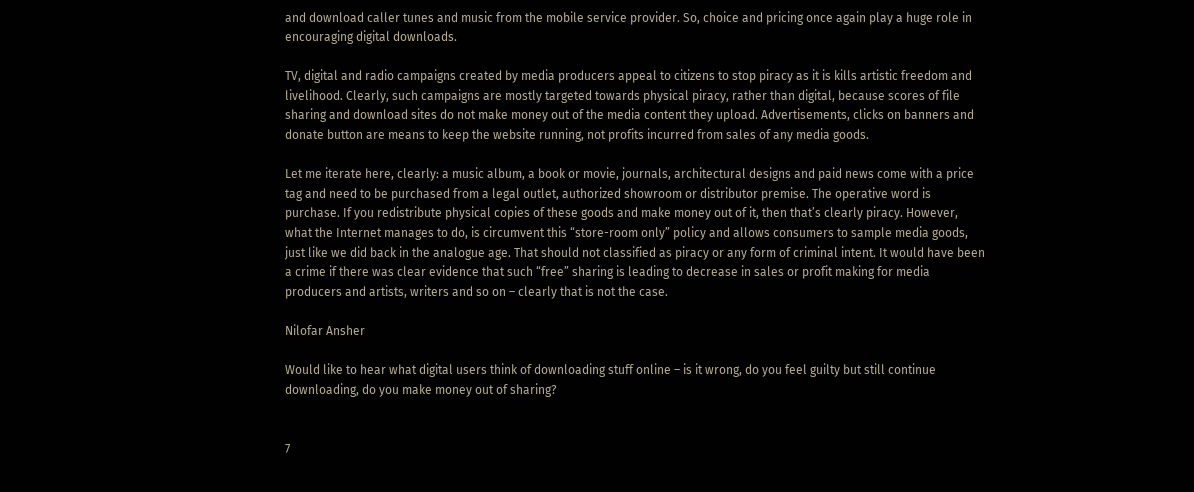and download caller tunes and music from the mobile service provider. So, choice and pricing once again play a huge role in encouraging digital downloads.

TV, digital and radio campaigns created by media producers appeal to citizens to stop piracy as it is kills artistic freedom and livelihood. Clearly, such campaigns are mostly targeted towards physical piracy, rather than digital, because scores of file sharing and download sites do not make money out of the media content they upload. Advertisements, clicks on banners and donate button are means to keep the website running, not profits incurred from sales of any media goods.

Let me iterate here, clearly: a music album, a book or movie, journals, architectural designs and paid news come with a price tag and need to be purchased from a legal outlet, authorized showroom or distributor premise. The operative word is purchase. If you redistribute physical copies of these goods and make money out of it, then that’s clearly piracy. However, what the Internet manages to do, is circumvent this “store-room only” policy and allows consumers to sample media goods, just like we did back in the analogue age. That should not classified as piracy or any form of criminal intent. It would have been a crime if there was clear evidence that such “free” sharing is leading to decrease in sales or profit making for media producers and artists, writers and so on – clearly that is not the case.

Nilofar Ansher

Would like to hear what digital users think of downloading stuff online – is it wrong, do you feel guilty but still continue downloading, do you make money out of sharing?


7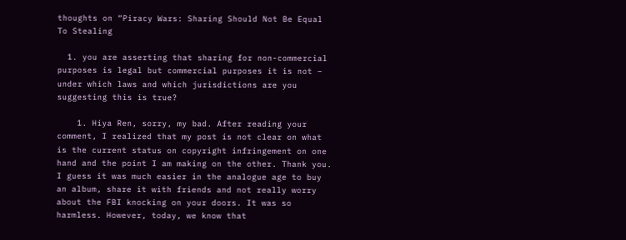thoughts on “Piracy Wars: Sharing Should Not Be Equal To Stealing

  1. you are asserting that sharing for non-commercial purposes is legal but commercial purposes it is not – under which laws and which jurisdictions are you suggesting this is true?

    1. Hiya Ren, sorry, my bad. After reading your comment, I realized that my post is not clear on what is the current status on copyright infringement on one hand and the point I am making on the other. Thank you. I guess it was much easier in the analogue age to buy an album, share it with friends and not really worry about the FBI knocking on your doors. It was so harmless. However, today, we know that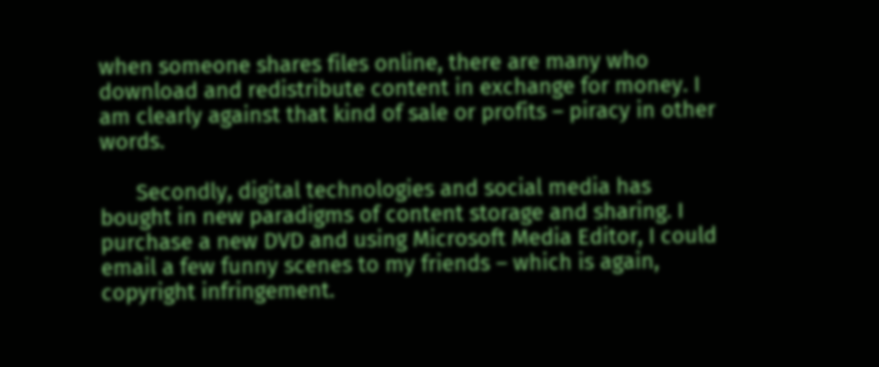when someone shares files online, there are many who download and redistribute content in exchange for money. I am clearly against that kind of sale or profits – piracy in other words.

      Secondly, digital technologies and social media has bought in new paradigms of content storage and sharing. I purchase a new DVD and using Microsoft Media Editor, I could email a few funny scenes to my friends – which is again, copyright infringement.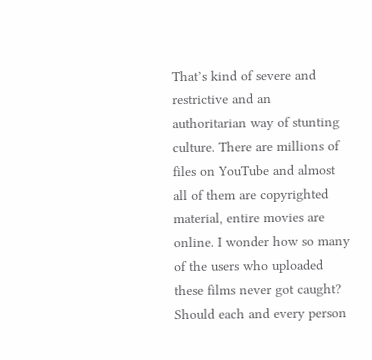That’s kind of severe and restrictive and an authoritarian way of stunting culture. There are millions of files on YouTube and almost all of them are copyrighted material, entire movies are online. I wonder how so many of the users who uploaded these films never got caught? Should each and every person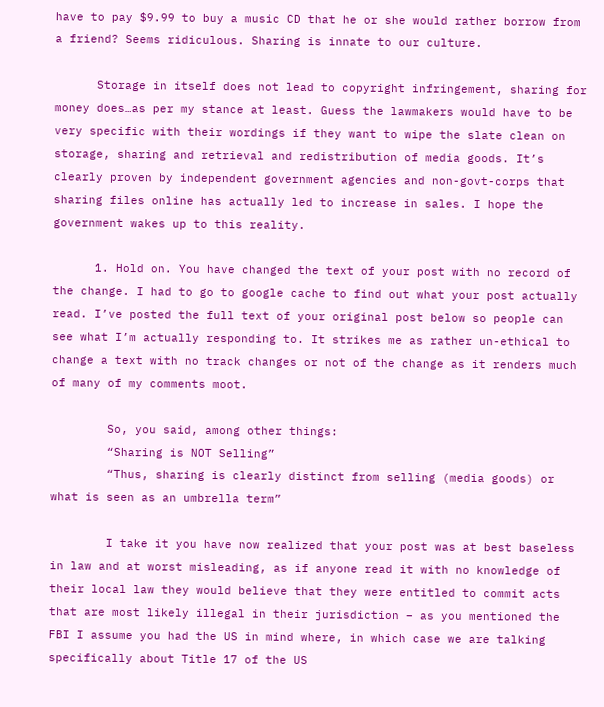have to pay $9.99 to buy a music CD that he or she would rather borrow from a friend? Seems ridiculous. Sharing is innate to our culture.

      Storage in itself does not lead to copyright infringement, sharing for money does…as per my stance at least. Guess the lawmakers would have to be very specific with their wordings if they want to wipe the slate clean on storage, sharing and retrieval and redistribution of media goods. It’s clearly proven by independent government agencies and non-govt-corps that sharing files online has actually led to increase in sales. I hope the government wakes up to this reality.

      1. Hold on. You have changed the text of your post with no record of the change. I had to go to google cache to find out what your post actually read. I’ve posted the full text of your original post below so people can see what I’m actually responding to. It strikes me as rather un-ethical to change a text with no track changes or not of the change as it renders much of many of my comments moot.

        So, you said, among other things:
        “Sharing is NOT Selling”
        “Thus, sharing is clearly distinct from selling (media goods) or what is seen as an umbrella term”

        I take it you have now realized that your post was at best baseless in law and at worst misleading, as if anyone read it with no knowledge of their local law they would believe that they were entitled to commit acts that are most likely illegal in their jurisdiction – as you mentioned the FBI I assume you had the US in mind where, in which case we are talking specifically about Title 17 of the US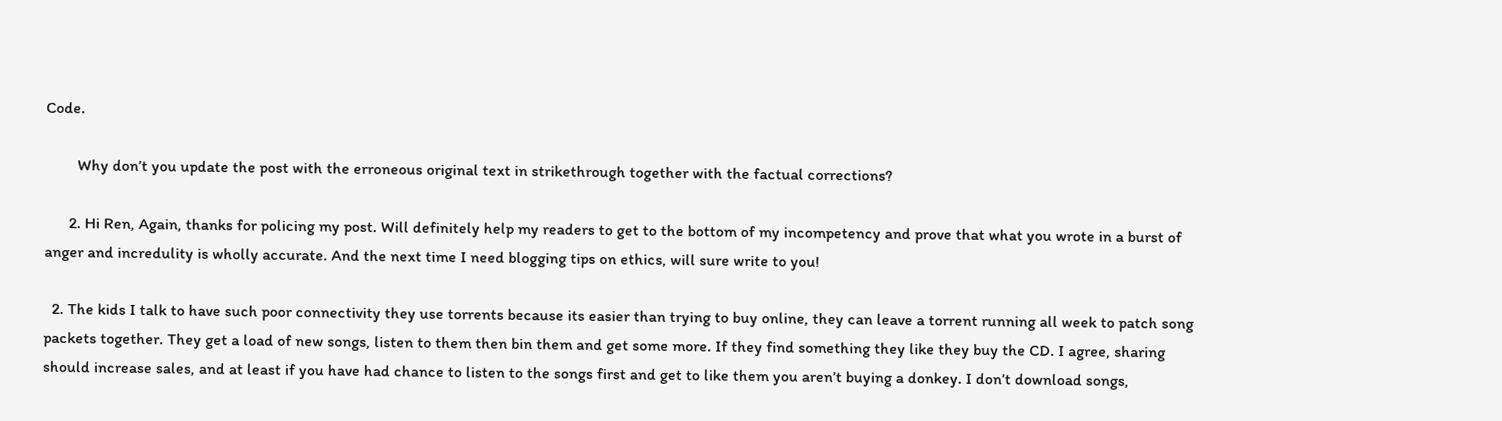Code.

        Why don’t you update the post with the erroneous original text in strikethrough together with the factual corrections?

      2. Hi Ren, Again, thanks for policing my post. Will definitely help my readers to get to the bottom of my incompetency and prove that what you wrote in a burst of anger and incredulity is wholly accurate. And the next time I need blogging tips on ethics, will sure write to you!

  2. The kids I talk to have such poor connectivity they use torrents because its easier than trying to buy online, they can leave a torrent running all week to patch song packets together. They get a load of new songs, listen to them then bin them and get some more. If they find something they like they buy the CD. I agree, sharing should increase sales, and at least if you have had chance to listen to the songs first and get to like them you aren’t buying a donkey. I don’t download songs,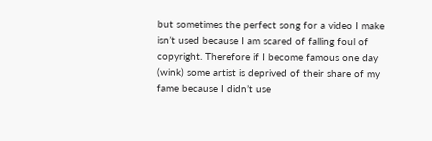but sometimes the perfect song for a video I make isn’t used because I am scared of falling foul of copyright. Therefore if I become famous one day (wink) some artist is deprived of their share of my fame because I didn’t use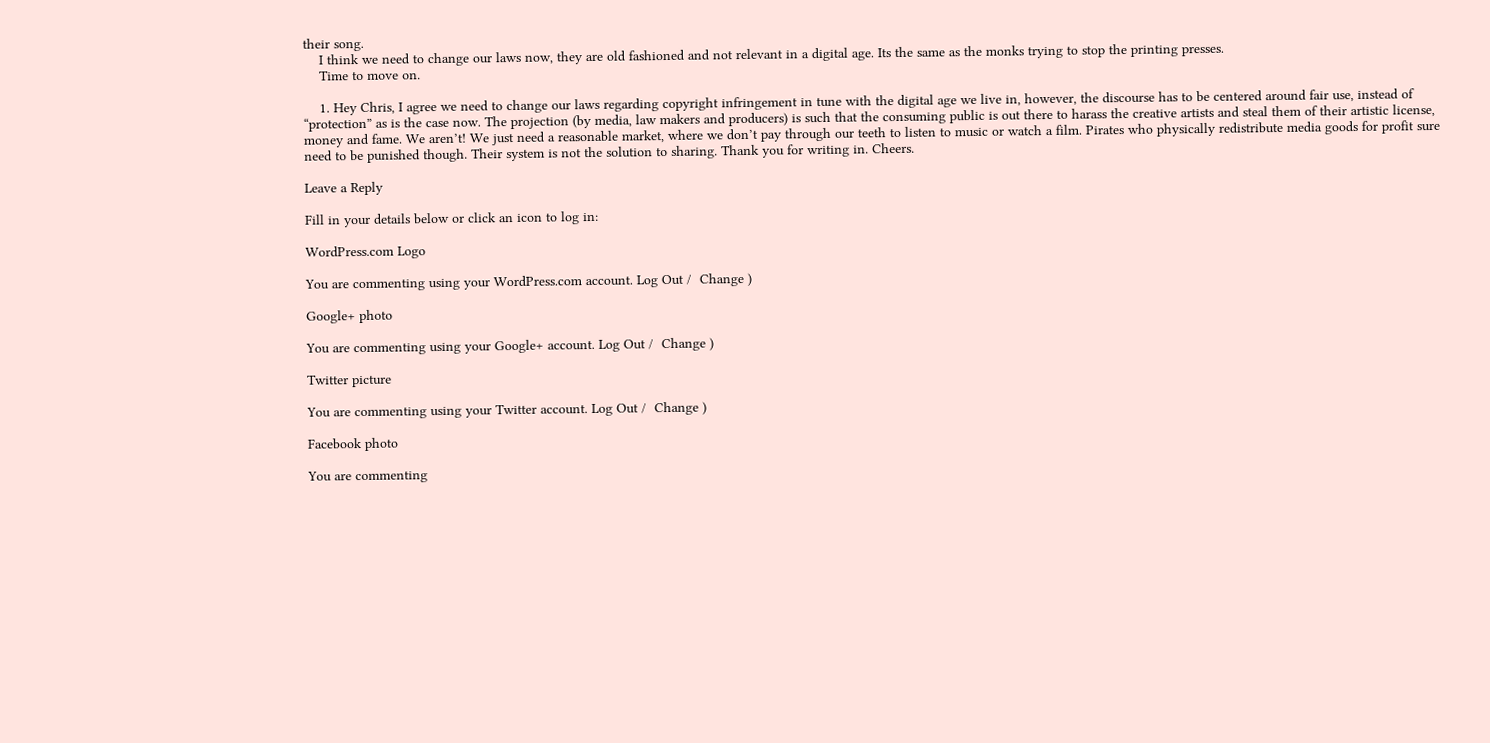their song.
    I think we need to change our laws now, they are old fashioned and not relevant in a digital age. Its the same as the monks trying to stop the printing presses.
    Time to move on.

    1. Hey Chris, I agree we need to change our laws regarding copyright infringement in tune with the digital age we live in, however, the discourse has to be centered around fair use, instead of “protection” as is the case now. The projection (by media, law makers and producers) is such that the consuming public is out there to harass the creative artists and steal them of their artistic license, money and fame. We aren’t! We just need a reasonable market, where we don’t pay through our teeth to listen to music or watch a film. Pirates who physically redistribute media goods for profit sure need to be punished though. Their system is not the solution to sharing. Thank you for writing in. Cheers.

Leave a Reply

Fill in your details below or click an icon to log in:

WordPress.com Logo

You are commenting using your WordPress.com account. Log Out /  Change )

Google+ photo

You are commenting using your Google+ account. Log Out /  Change )

Twitter picture

You are commenting using your Twitter account. Log Out /  Change )

Facebook photo

You are commenting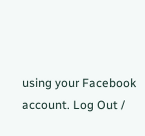using your Facebook account. Log Out /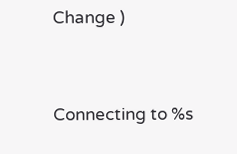Change )


Connecting to %s